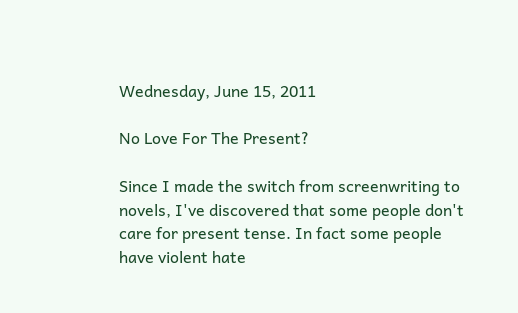Wednesday, June 15, 2011

No Love For The Present?

Since I made the switch from screenwriting to novels, I've discovered that some people don't care for present tense. In fact some people have violent hate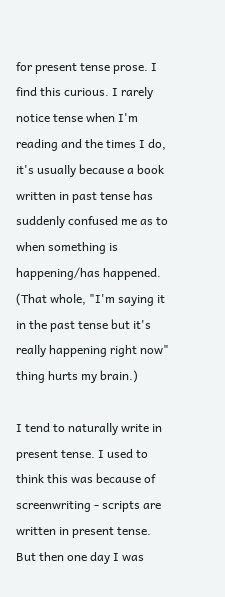for present tense prose. I find this curious. I rarely notice tense when I'm reading and the times I do, it's usually because a book written in past tense has suddenly confused me as to when something is happening/has happened. (That whole, "I'm saying it in the past tense but it's really happening right now" thing hurts my brain.)

I tend to naturally write in present tense. I used to think this was because of screenwriting - scripts are written in present tense. But then one day I was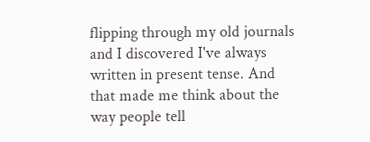flipping through my old journals and I discovered I've always written in present tense. And that made me think about the way people tell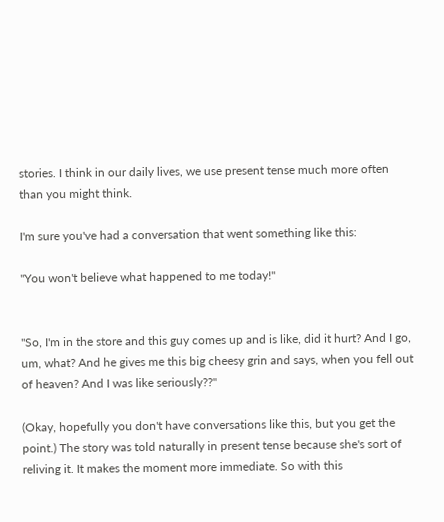stories. I think in our daily lives, we use present tense much more often than you might think.

I'm sure you've had a conversation that went something like this:

"You won't believe what happened to me today!"


"So, I'm in the store and this guy comes up and is like, did it hurt? And I go, um, what? And he gives me this big cheesy grin and says, when you fell out of heaven? And I was like seriously??"

(Okay, hopefully you don't have conversations like this, but you get the point.) The story was told naturally in present tense because she's sort of reliving it. It makes the moment more immediate. So with this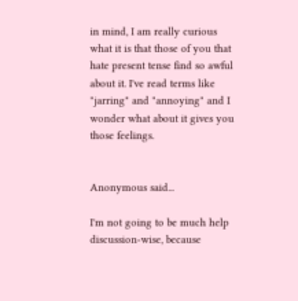in mind, I am really curious what it is that those of you that hate present tense find so awful about it. I've read terms like "jarring" and "annoying" and I wonder what about it gives you those feelings.


Anonymous said...

I'm not going to be much help discussion-wise, because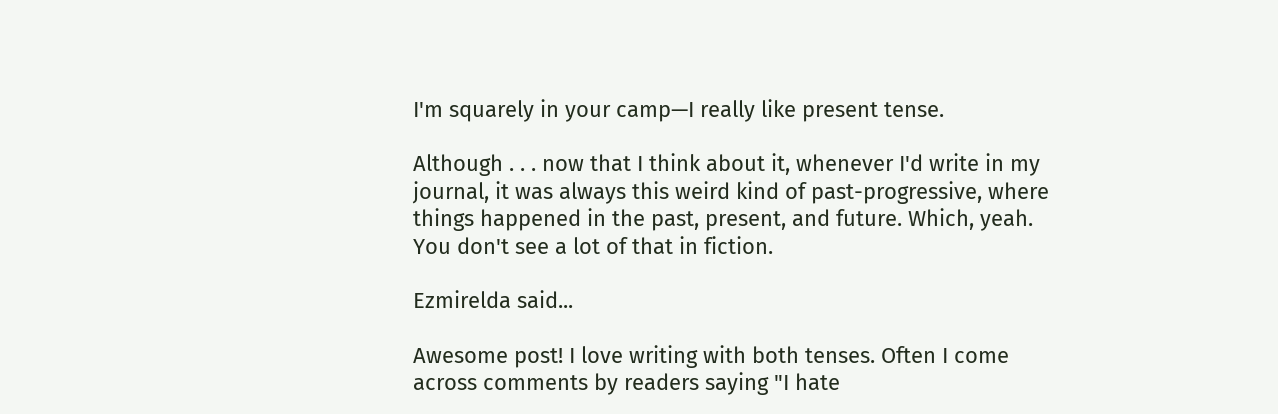I'm squarely in your camp—I really like present tense.

Although . . . now that I think about it, whenever I'd write in my journal, it was always this weird kind of past-progressive, where things happened in the past, present, and future. Which, yeah. You don't see a lot of that in fiction.

Ezmirelda said...

Awesome post! I love writing with both tenses. Often I come across comments by readers saying "I hate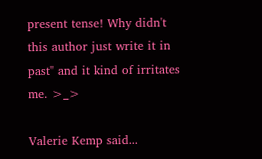present tense! Why didn't this author just write it in past" and it kind of irritates me. >_>

Valerie Kemp said...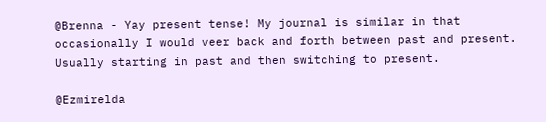@Brenna - Yay present tense! My journal is similar in that occasionally I would veer back and forth between past and present. Usually starting in past and then switching to present.

@Ezmirelda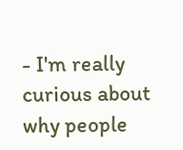- I'm really curious about why people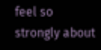feel so strongly about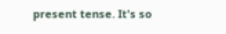present tense. It's so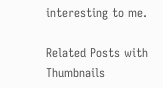interesting to me.

Related Posts with Thumbnails